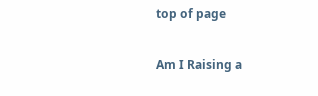top of page

Am I Raising a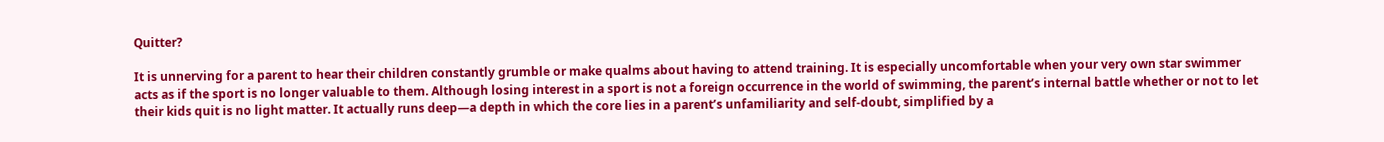Quitter?

It is unnerving for a parent to hear their children constantly grumble or make qualms about having to attend training. It is especially uncomfortable when your very own star swimmer acts as if the sport is no longer valuable to them. Although losing interest in a sport is not a foreign occurrence in the world of swimming, the parent’s internal battle whether or not to let their kids quit is no light matter. It actually runs deep—a depth in which the core lies in a parent’s unfamiliarity and self-doubt, simplified by a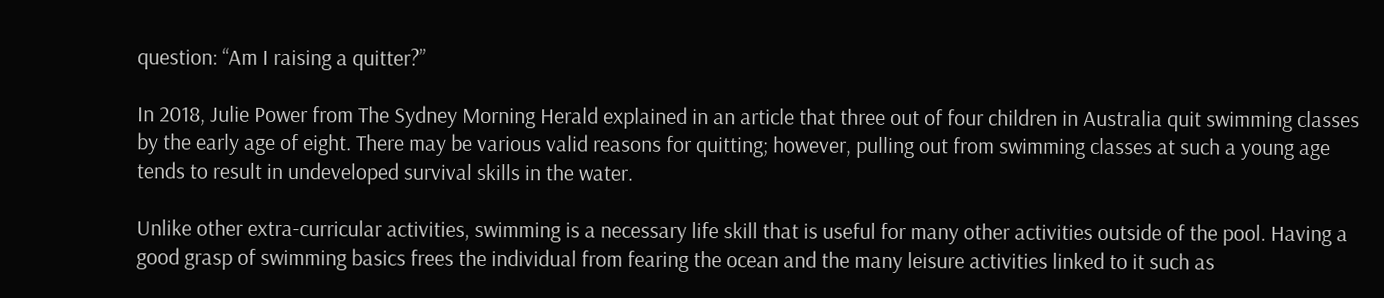question: “Am I raising a quitter?”

In 2018, Julie Power from The Sydney Morning Herald explained in an article that three out of four children in Australia quit swimming classes by the early age of eight. There may be various valid reasons for quitting; however, pulling out from swimming classes at such a young age tends to result in undeveloped survival skills in the water.

Unlike other extra-curricular activities, swimming is a necessary life skill that is useful for many other activities outside of the pool. Having a good grasp of swimming basics frees the individual from fearing the ocean and the many leisure activities linked to it such as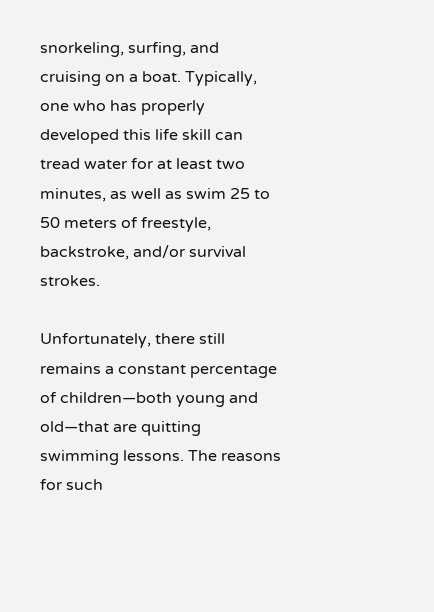snorkeling, surfing, and cruising on a boat. Typically, one who has properly developed this life skill can tread water for at least two minutes, as well as swim 25 to 50 meters of freestyle, backstroke, and/or survival strokes.

Unfortunately, there still remains a constant percentage of children—both young and old—that are quitting swimming lessons. The reasons for such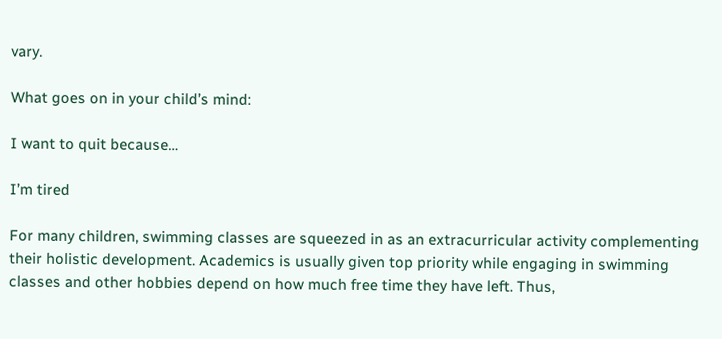vary.

What goes on in your child’s mind:

I want to quit because…

I’m tired

For many children, swimming classes are squeezed in as an extracurricular activity complementing their holistic development. Academics is usually given top priority while engaging in swimming classes and other hobbies depend on how much free time they have left. Thus,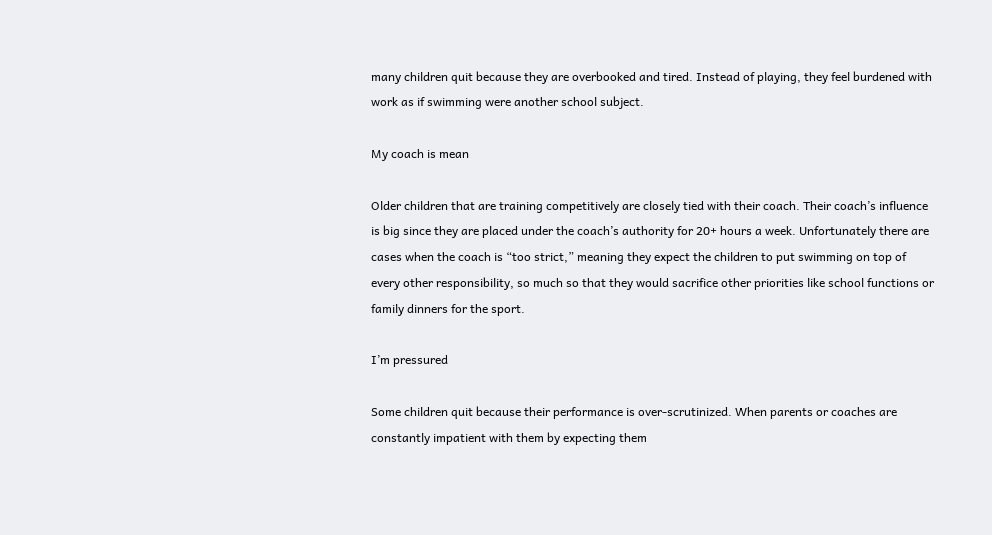many children quit because they are overbooked and tired. Instead of playing, they feel burdened with work as if swimming were another school subject.

My coach is mean

Older children that are training competitively are closely tied with their coach. Their coach’s influence is big since they are placed under the coach’s authority for 20+ hours a week. Unfortunately there are cases when the coach is “too strict,” meaning they expect the children to put swimming on top of every other responsibility, so much so that they would sacrifice other priorities like school functions or family dinners for the sport.

I’m pressured

Some children quit because their performance is over-scrutinized. When parents or coaches are constantly impatient with them by expecting them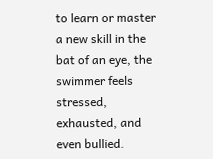to learn or master a new skill in the bat of an eye, the swimmer feels stressed, exhausted, and even bullied.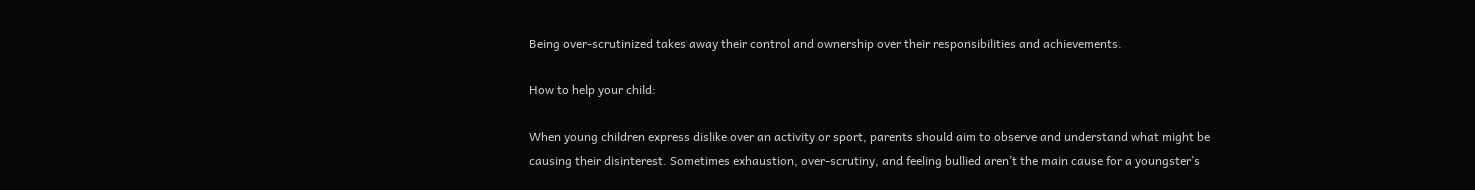Being over-scrutinized takes away their control and ownership over their responsibilities and achievements.

How to help your child:

When young children express dislike over an activity or sport, parents should aim to observe and understand what might be causing their disinterest. Sometimes exhaustion, over-scrutiny, and feeling bullied aren’t the main cause for a youngster’s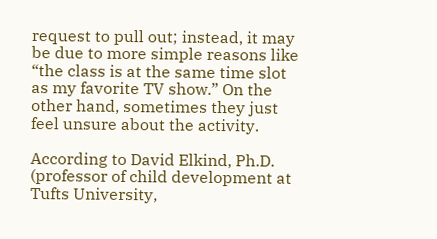request to pull out; instead, it may be due to more simple reasons like “the class is at the same time slot as my favorite TV show.” On the other hand, sometimes they just feel unsure about the activity.

According to David Elkind, Ph.D. (professor of child development at Tufts University,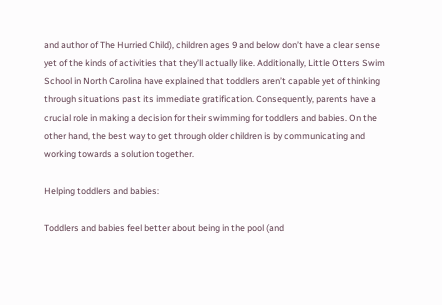and author of The Hurried Child), children ages 9 and below don’t have a clear sense yet of the kinds of activities that they’ll actually like. Additionally, Little Otters Swim School in North Carolina have explained that toddlers aren’t capable yet of thinking through situations past its immediate gratification. Consequently, parents have a crucial role in making a decision for their swimming for toddlers and babies. On the other hand, the best way to get through older children is by communicating and working towards a solution together.

Helping toddlers and babies:

Toddlers and babies feel better about being in the pool (and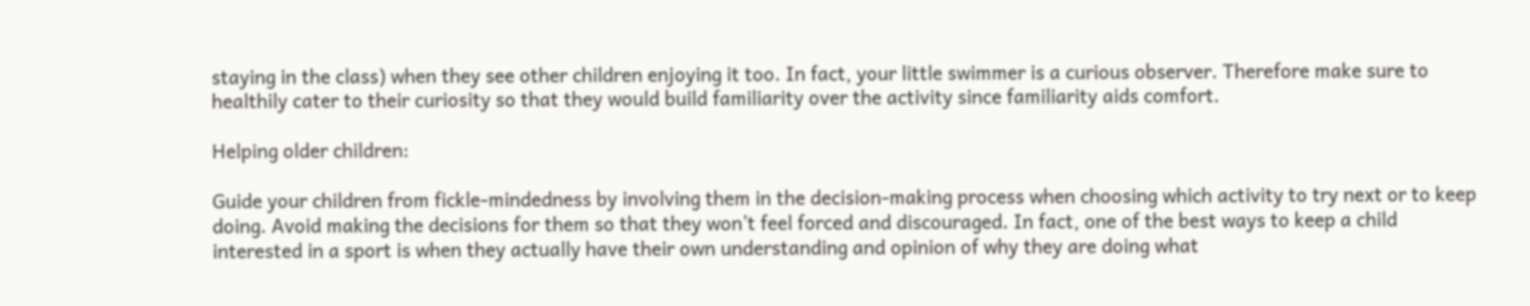staying in the class) when they see other children enjoying it too. In fact, your little swimmer is a curious observer. Therefore make sure to healthily cater to their curiosity so that they would build familiarity over the activity since familiarity aids comfort.

Helping older children:

Guide your children from fickle-mindedness by involving them in the decision-making process when choosing which activity to try next or to keep doing. Avoid making the decisions for them so that they won’t feel forced and discouraged. In fact, one of the best ways to keep a child interested in a sport is when they actually have their own understanding and opinion of why they are doing what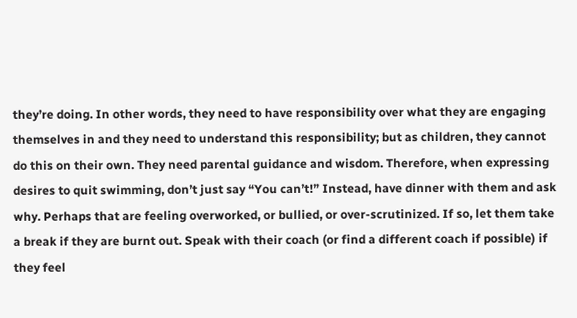they’re doing. In other words, they need to have responsibility over what they are engaging themselves in and they need to understand this responsibility; but as children, they cannot do this on their own. They need parental guidance and wisdom. Therefore, when expressing desires to quit swimming, don’t just say “You can’t!” Instead, have dinner with them and ask why. Perhaps that are feeling overworked, or bullied, or over-scrutinized. If so, let them take a break if they are burnt out. Speak with their coach (or find a different coach if possible) if they feel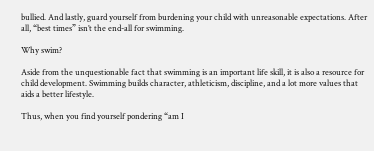bullied. And lastly, guard yourself from burdening your child with unreasonable expectations. After all, “best times” isn’t the end-all for swimming.

Why swim?

Aside from the unquestionable fact that swimming is an important life skill, it is also a resource for child development. Swimming builds character, athleticism, discipline, and a lot more values that aids a better lifestyle.

Thus, when you find yourself pondering “am I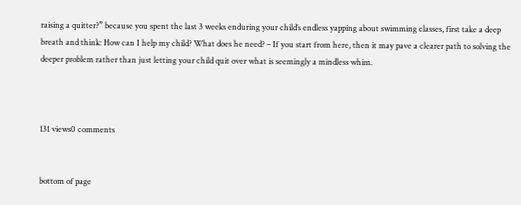raising a quitter?” because you spent the last 3 weeks enduring your child’s endless yapping about swimming classes, first take a deep breath and think: How can I help my child? What does he need? – If you start from here, then it may pave a clearer path to solving the deeper problem rather than just letting your child quit over what is seemingly a mindless whim.



131 views0 comments


bottom of page